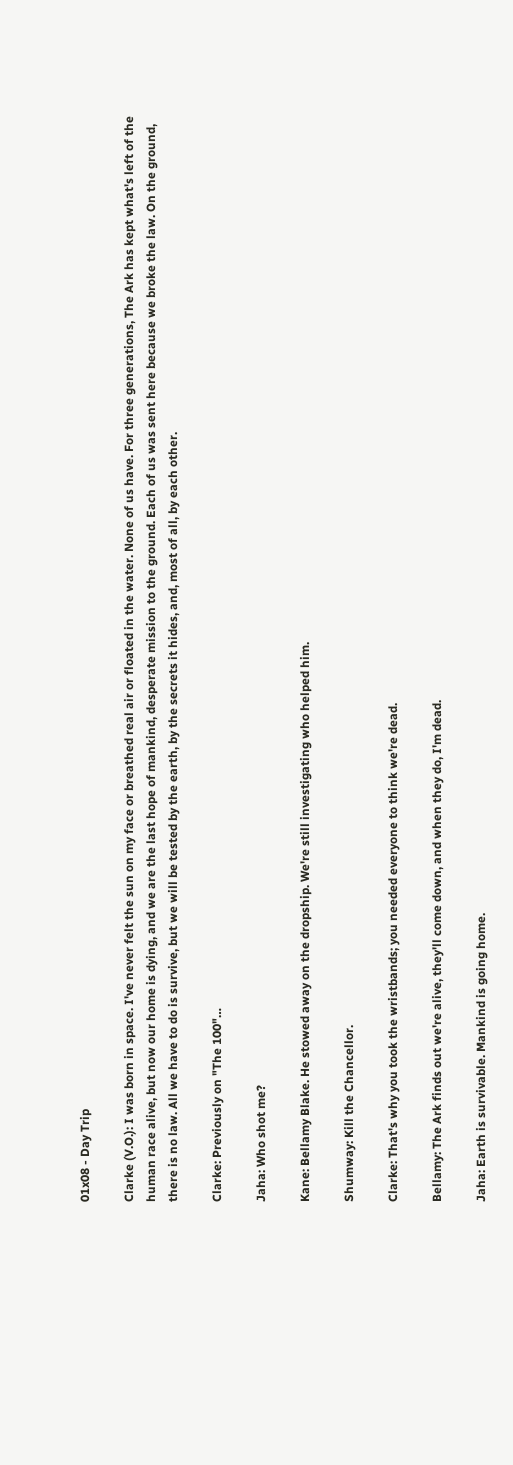01x08 - Day Trip

Clarke (V.O.): I was born in space. I've never felt the sun on my face or breathed real air or floated in the water. None of us have. For three generations, The Ark has kept what's left of the human race alive, but now our home is dying, and we are the last hope of mankind, desperate mission to the ground. Each of us was sent here because we broke the law. On the ground, there is no law. All we have to do is survive, but we will be tested by the earth, by the secrets it hides, and, most of all, by each other.

Clarke: Previously on "The 100"…

Jaha: Who shot me?

Kane: Bellamy Blake. He stowed away on the dropship. We're still investigating who helped him.

Shumway: Kill the Chancellor.

Clarke: That's why you took the wristbands; you needed everyone to think we're dead.

Bellamy: The Ark finds out we're alive, they'll come down, and when they do, I'm dead.

Jaha: Earth is survivable. Mankind is going home.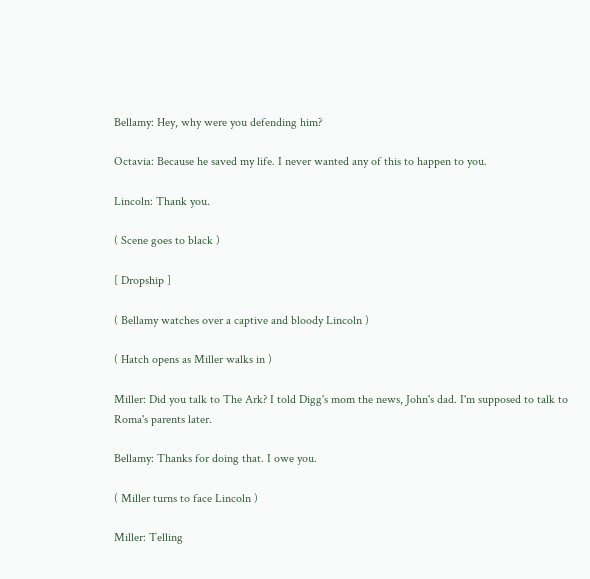Bellamy: Hey, why were you defending him?

Octavia: Because he saved my life. I never wanted any of this to happen to you.

Lincoln: Thank you.

( Scene goes to black )

[ Dropship ]

( Bellamy watches over a captive and bloody Lincoln )

( Hatch opens as Miller walks in )

Miller: Did you talk to The Ark? I told Digg's mom the news, John's dad. I'm supposed to talk to Roma's parents later.

Bellamy: Thanks for doing that. I owe you.

( Miller turns to face Lincoln )

Miller: Telling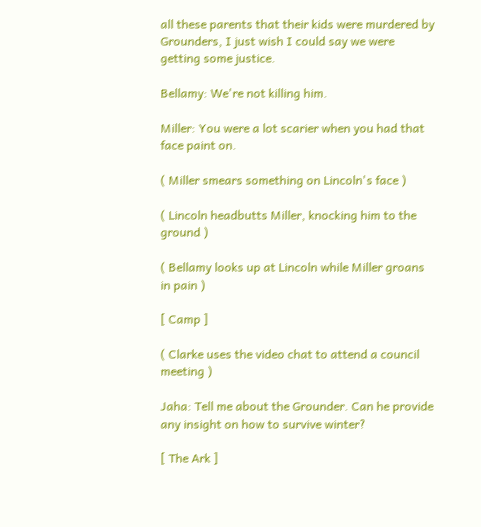all these parents that their kids were murdered by Grounders, I just wish I could say we were getting some justice.

Bellamy: We're not killing him.

Miller: You were a lot scarier when you had that face paint on.

( Miller smears something on Lincoln's face )

( Lincoln headbutts Miller, knocking him to the ground )

( Bellamy looks up at Lincoln while Miller groans in pain )

[ Camp ]

( Clarke uses the video chat to attend a council meeting )

Jaha: Tell me about the Grounder. Can he provide any insight on how to survive winter?

[ The Ark ]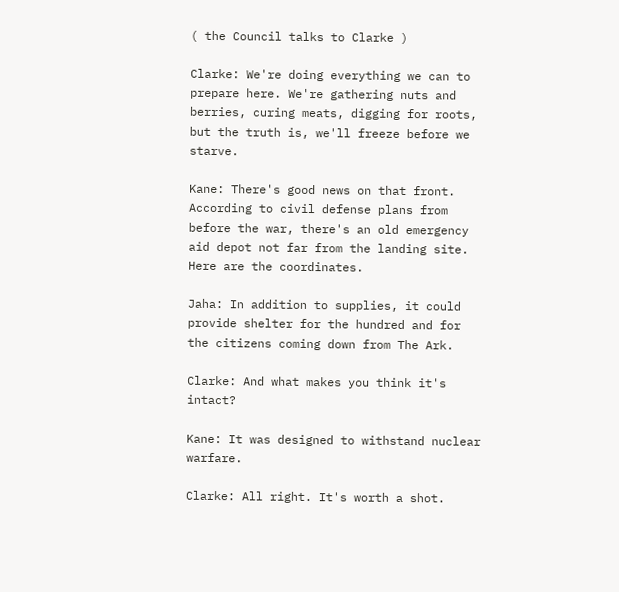( the Council talks to Clarke )

Clarke: We're doing everything we can to prepare here. We're gathering nuts and berries, curing meats, digging for roots, but the truth is, we'll freeze before we starve.

Kane: There's good news on that front. According to civil defense plans from before the war, there's an old emergency aid depot not far from the landing site. Here are the coordinates.

Jaha: In addition to supplies, it could provide shelter for the hundred and for the citizens coming down from The Ark.

Clarke: And what makes you think it's intact?

Kane: It was designed to withstand nuclear warfare.

Clarke: All right. It's worth a shot.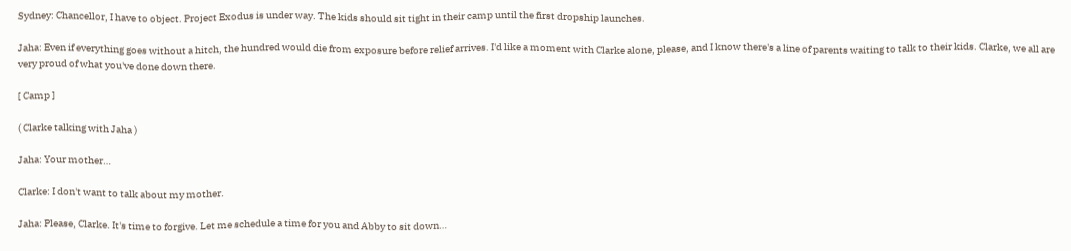Sydney: Chancellor, I have to object. Project Exodus is under way. The kids should sit tight in their camp until the first dropship launches.

Jaha: Even if everything goes without a hitch, the hundred would die from exposure before relief arrives. I'd like a moment with Clarke alone, please, and I know there's a line of parents waiting to talk to their kids. Clarke, we all are very proud of what you've done down there.

[ Camp ]

( Clarke talking with Jaha )

Jaha: Your mother…

Clarke: I don't want to talk about my mother.

Jaha: Please, Clarke. It's time to forgive. Let me schedule a time for you and Abby to sit down…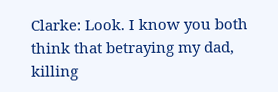Clarke: Look. I know you both think that betraying my dad, killing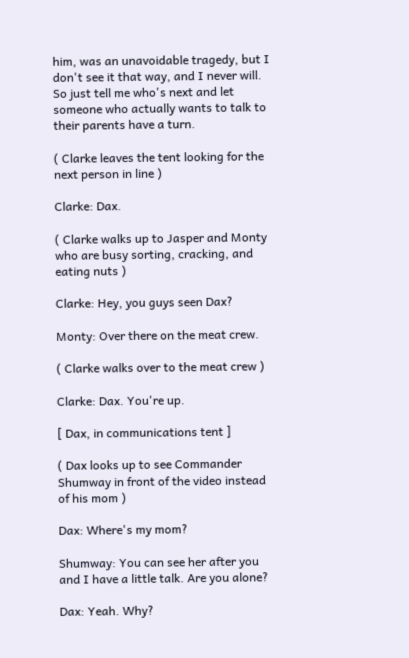him, was an unavoidable tragedy, but I don't see it that way, and I never will. So just tell me who's next and let someone who actually wants to talk to their parents have a turn.

( Clarke leaves the tent looking for the next person in line )

Clarke: Dax.

( Clarke walks up to Jasper and Monty who are busy sorting, cracking, and eating nuts )

Clarke: Hey, you guys seen Dax?

Monty: Over there on the meat crew.

( Clarke walks over to the meat crew )

Clarke: Dax. You're up.

[ Dax, in communications tent ]

( Dax looks up to see Commander Shumway in front of the video instead of his mom )

Dax: Where's my mom?

Shumway: You can see her after you and I have a little talk. Are you alone?

Dax: Yeah. Why?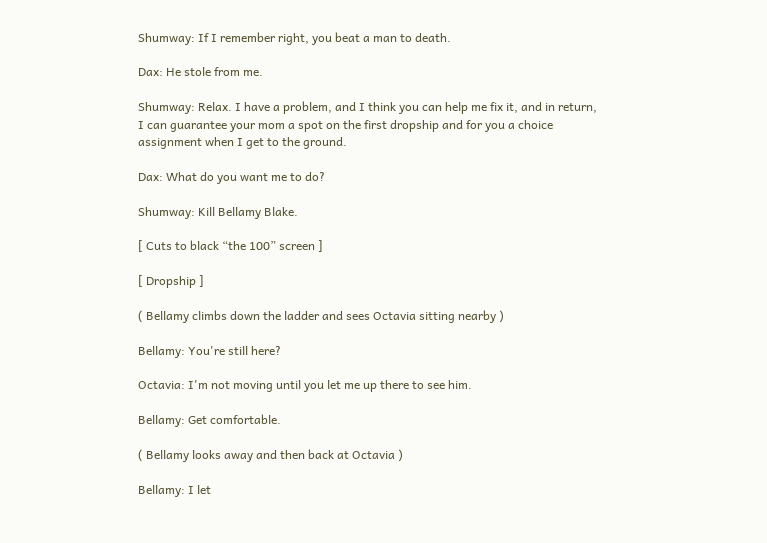Shumway: If I remember right, you beat a man to death.

Dax: He stole from me.

Shumway: Relax. I have a problem, and I think you can help me fix it, and in return, I can guarantee your mom a spot on the first dropship and for you a choice assignment when I get to the ground.

Dax: What do you want me to do?

Shumway: Kill Bellamy Blake.

[ Cuts to black “the 100” screen ]

[ Dropship ]

( Bellamy climbs down the ladder and sees Octavia sitting nearby )

Bellamy: You're still here?

Octavia: I'm not moving until you let me up there to see him.

Bellamy: Get comfortable.

( Bellamy looks away and then back at Octavia )

Bellamy: I let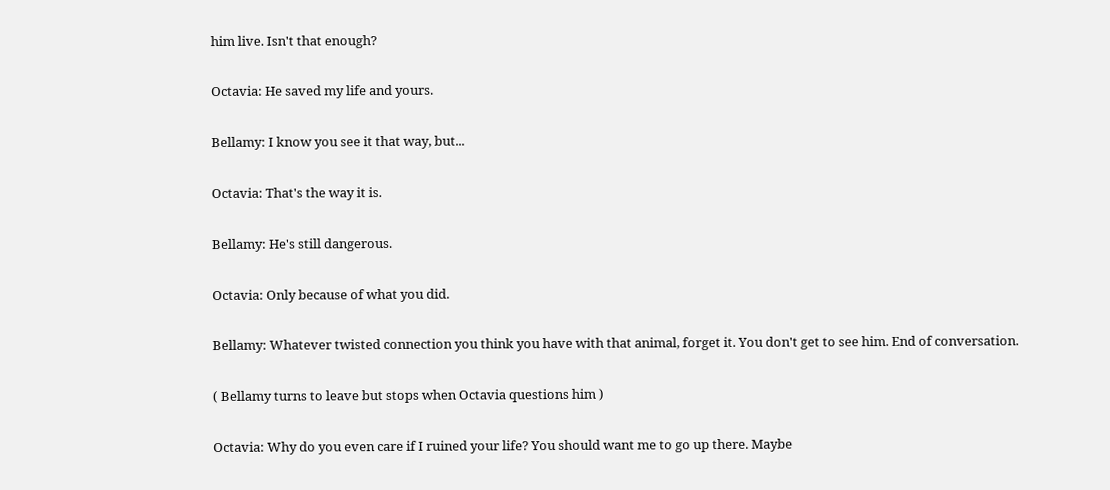him live. Isn't that enough?

Octavia: He saved my life and yours.

Bellamy: I know you see it that way, but...

Octavia: That's the way it is.

Bellamy: He's still dangerous.

Octavia: Only because of what you did.

Bellamy: Whatever twisted connection you think you have with that animal, forget it. You don't get to see him. End of conversation.

( Bellamy turns to leave but stops when Octavia questions him )

Octavia: Why do you even care if I ruined your life? You should want me to go up there. Maybe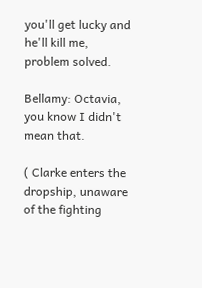you'll get lucky and he'll kill me, problem solved.

Bellamy: Octavia, you know I didn't mean that.

( Clarke enters the dropship, unaware of the fighting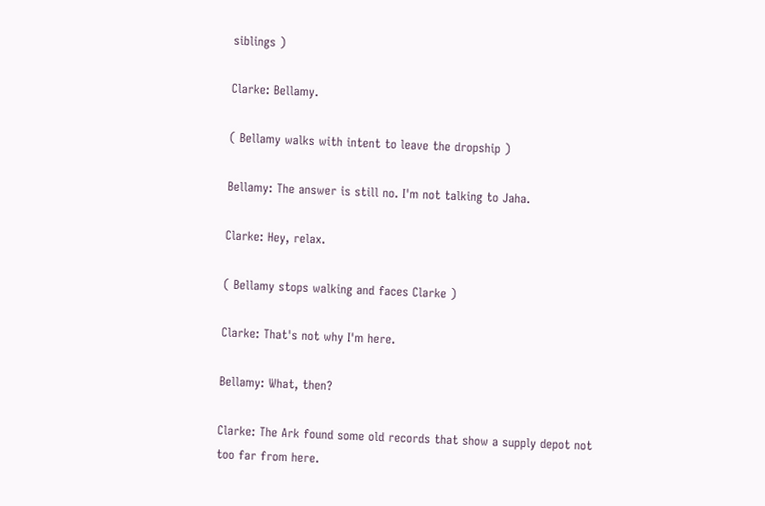siblings )

Clarke: Bellamy.

( Bellamy walks with intent to leave the dropship )

Bellamy: The answer is still no. I'm not talking to Jaha.

Clarke: Hey, relax.

( Bellamy stops walking and faces Clarke )

Clarke: That's not why I'm here.

Bellamy: What, then?

Clarke: The Ark found some old records that show a supply depot not too far from here.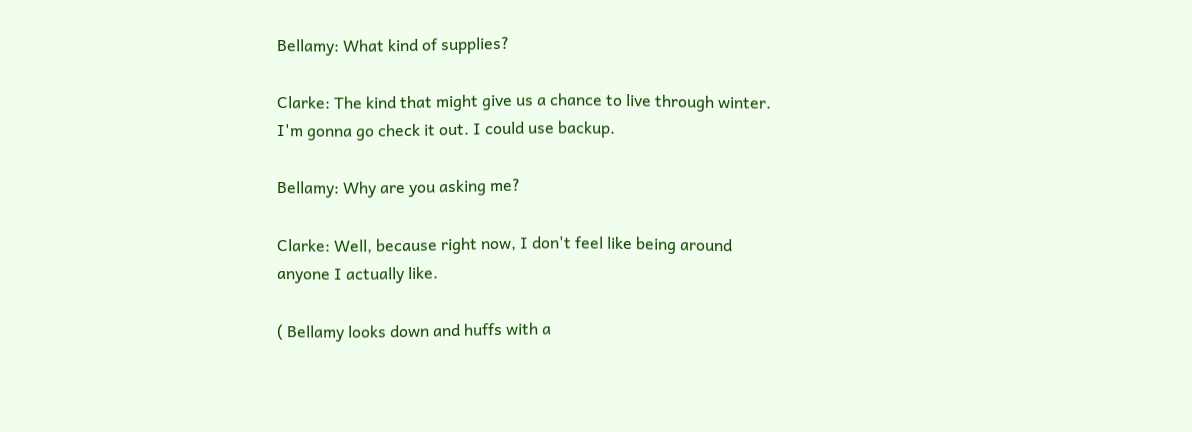Bellamy: What kind of supplies?

Clarke: The kind that might give us a chance to live through winter. I'm gonna go check it out. I could use backup.

Bellamy: Why are you asking me?

Clarke: Well, because right now, I don't feel like being around anyone I actually like.

( Bellamy looks down and huffs with a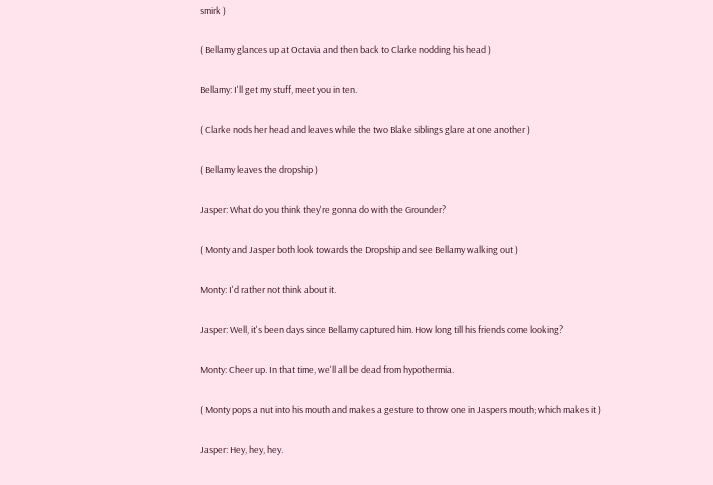smirk )

( Bellamy glances up at Octavia and then back to Clarke nodding his head )

Bellamy: I'll get my stuff, meet you in ten.

( Clarke nods her head and leaves while the two Blake siblings glare at one another )

( Bellamy leaves the dropship )

Jasper: What do you think they're gonna do with the Grounder?

( Monty and Jasper both look towards the Dropship and see Bellamy walking out )

Monty: I'd rather not think about it.

Jasper: Well, it's been days since Bellamy captured him. How long till his friends come looking?

Monty: Cheer up. In that time, we'll all be dead from hypothermia.

( Monty pops a nut into his mouth and makes a gesture to throw one in Jaspers mouth; which makes it )

Jasper: Hey, hey, hey.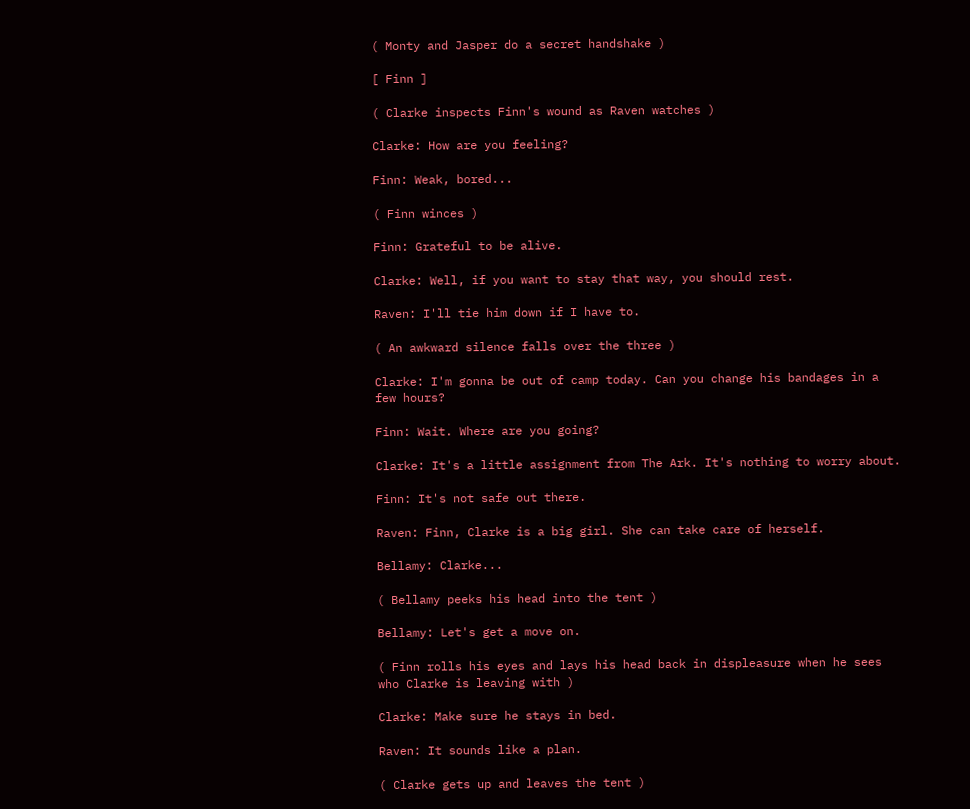( Monty and Jasper do a secret handshake )

[ Finn ]

( Clarke inspects Finn's wound as Raven watches )

Clarke: How are you feeling?

Finn: Weak, bored...

( Finn winces )

Finn: Grateful to be alive.

Clarke: Well, if you want to stay that way, you should rest.

Raven: I'll tie him down if I have to.

( An awkward silence falls over the three )

Clarke: I'm gonna be out of camp today. Can you change his bandages in a few hours?

Finn: Wait. Where are you going?

Clarke: It's a little assignment from The Ark. It's nothing to worry about.

Finn: It's not safe out there.

Raven: Finn, Clarke is a big girl. She can take care of herself.

Bellamy: Clarke...

( Bellamy peeks his head into the tent )

Bellamy: Let's get a move on.

( Finn rolls his eyes and lays his head back in displeasure when he sees who Clarke is leaving with )

Clarke: Make sure he stays in bed.

Raven: It sounds like a plan.

( Clarke gets up and leaves the tent )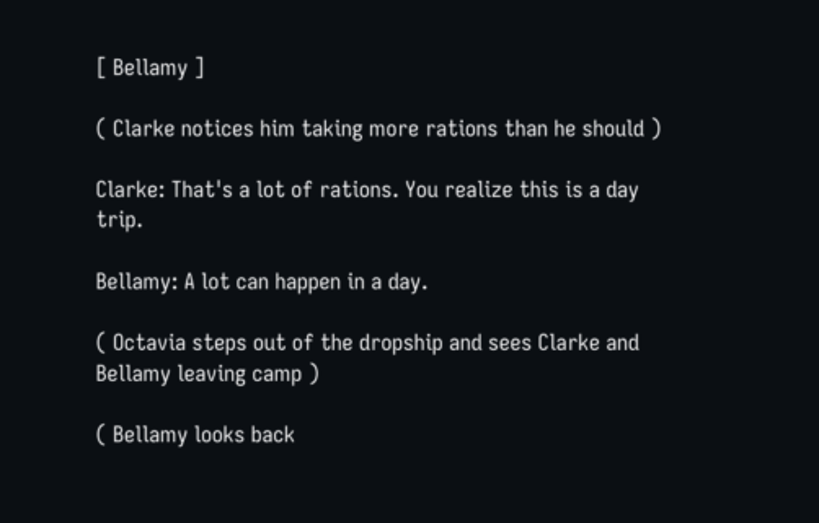[ Bellamy ]

( Clarke notices him taking more rations than he should )

Clarke: That's a lot of rations. You realize this is a day trip.

Bellamy: A lot can happen in a day.

( Octavia steps out of the dropship and sees Clarke and Bellamy leaving camp )

( Bellamy looks back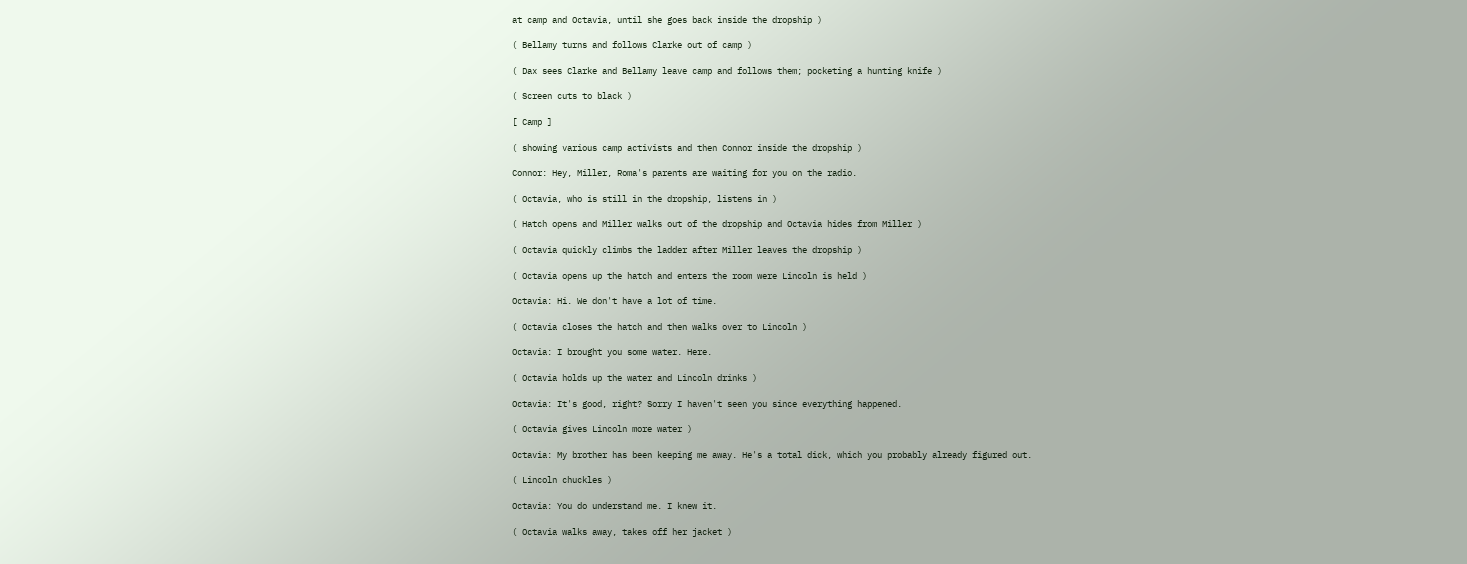at camp and Octavia, until she goes back inside the dropship )

( Bellamy turns and follows Clarke out of camp )

( Dax sees Clarke and Bellamy leave camp and follows them; pocketing a hunting knife )

( Screen cuts to black )

[ Camp ]

( showing various camp activists and then Connor inside the dropship )

Connor: Hey, Miller, Roma's parents are waiting for you on the radio.

( Octavia, who is still in the dropship, listens in )

( Hatch opens and Miller walks out of the dropship and Octavia hides from Miller )

( Octavia quickly climbs the ladder after Miller leaves the dropship )

( Octavia opens up the hatch and enters the room were Lincoln is held )

Octavia: Hi. We don't have a lot of time.

( Octavia closes the hatch and then walks over to Lincoln )

Octavia: I brought you some water. Here.

( Octavia holds up the water and Lincoln drinks )

Octavia: It's good, right? Sorry I haven't seen you since everything happened.

( Octavia gives Lincoln more water )

Octavia: My brother has been keeping me away. He's a total dick, which you probably already figured out.

( Lincoln chuckles )

Octavia: You do understand me. I knew it.

( Octavia walks away, takes off her jacket )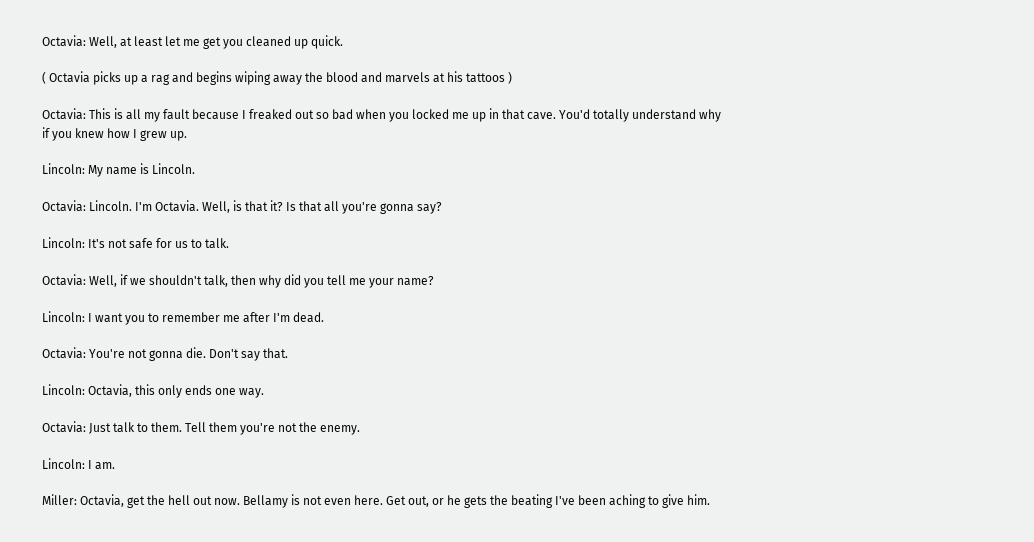Octavia: Well, at least let me get you cleaned up quick.

( Octavia picks up a rag and begins wiping away the blood and marvels at his tattoos )

Octavia: This is all my fault because I freaked out so bad when you locked me up in that cave. You'd totally understand why if you knew how I grew up.

Lincoln: My name is Lincoln.

Octavia: Lincoln. I'm Octavia. Well, is that it? Is that all you're gonna say?

Lincoln: It's not safe for us to talk.

Octavia: Well, if we shouldn't talk, then why did you tell me your name?

Lincoln: I want you to remember me after I'm dead.

Octavia: You're not gonna die. Don't say that.

Lincoln: Octavia, this only ends one way.

Octavia: Just talk to them. Tell them you're not the enemy.

Lincoln: I am.

Miller: Octavia, get the hell out now. Bellamy is not even here. Get out, or he gets the beating I've been aching to give him.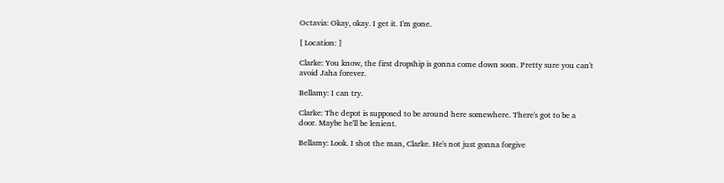Octavia: Okay, okay. I get it. I'm gone.

[ Location: ]

Clarke: You know, the first dropship is gonna come down soon. Pretty sure you can't avoid Jaha forever.

Bellamy: I can try.

Clarke: The depot is supposed to be around here somewhere. There's got to be a door. Maybe he'll be lenient.

Bellamy: Look. I shot the man, Clarke. He's not just gonna forgive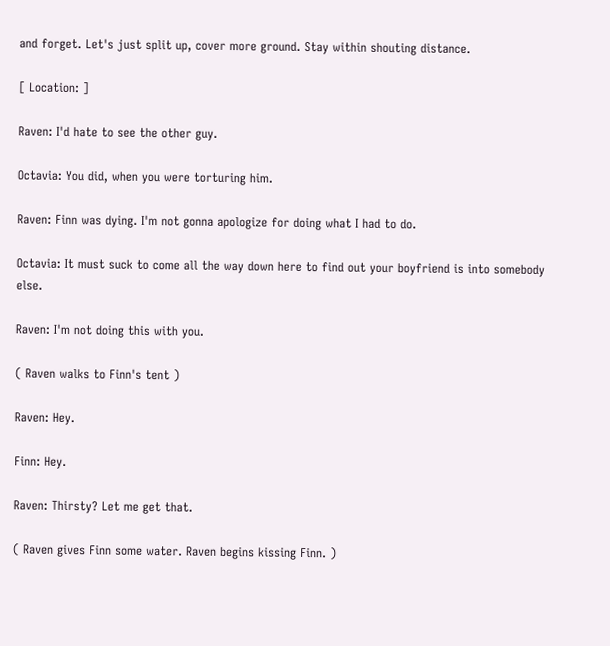and forget. Let's just split up, cover more ground. Stay within shouting distance.

[ Location: ]

Raven: I'd hate to see the other guy.

Octavia: You did, when you were torturing him.

Raven: Finn was dying. I'm not gonna apologize for doing what I had to do.

Octavia: It must suck to come all the way down here to find out your boyfriend is into somebody else.

Raven: I'm not doing this with you.

( Raven walks to Finn's tent )

Raven: Hey.

Finn: Hey.

Raven: Thirsty? Let me get that.

( Raven gives Finn some water. Raven begins kissing Finn. )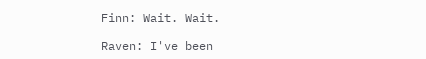Finn: Wait. Wait.

Raven: I've been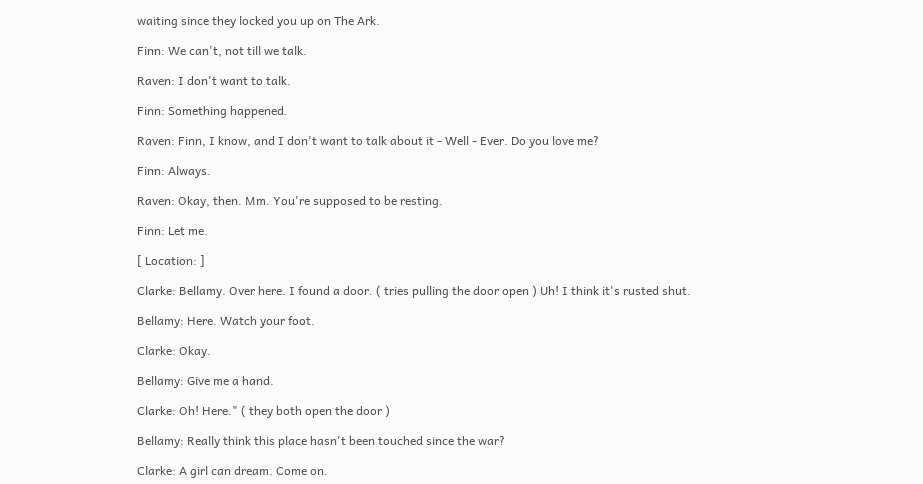waiting since they locked you up on The Ark.

Finn: We can't, not till we talk.

Raven: I don't want to talk.

Finn: Something happened.

Raven: Finn, I know, and I don't want to talk about it - Well - Ever. Do you love me?

Finn: Always.

Raven: Okay, then. Mm. You're supposed to be resting.

Finn: Let me.

[ Location: ]

Clarke: Bellamy. Over here. I found a door. ( tries pulling the door open ) Uh! I think it's rusted shut.

Bellamy: Here. Watch your foot.

Clarke: Okay.

Bellamy: Give me a hand.

Clarke: Oh! Here." ( they both open the door )

Bellamy: Really think this place hasn't been touched since the war?

Clarke: A girl can dream. Come on.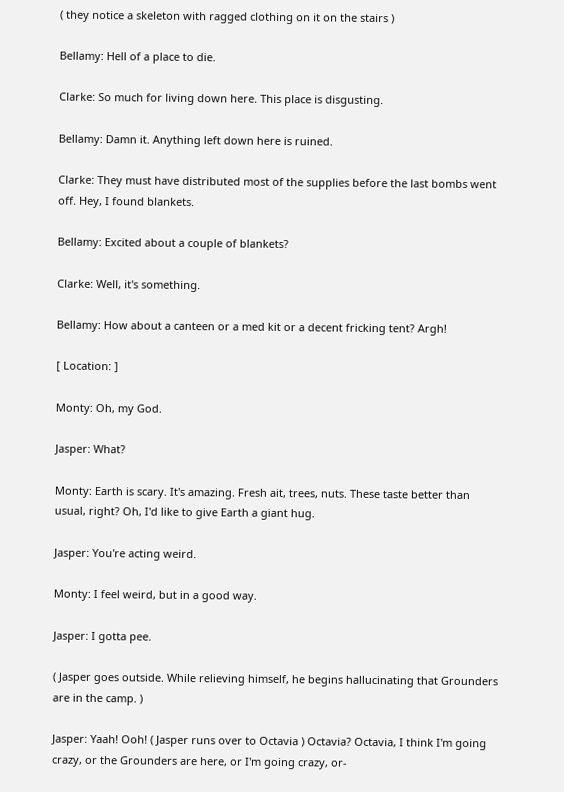( they notice a skeleton with ragged clothing on it on the stairs )

Bellamy: Hell of a place to die.

Clarke: So much for living down here. This place is disgusting.

Bellamy: Damn it. Anything left down here is ruined.

Clarke: They must have distributed most of the supplies before the last bombs went off. Hey, I found blankets.

Bellamy: Excited about a couple of blankets?

Clarke: Well, it's something.

Bellamy: How about a canteen or a med kit or a decent fricking tent? Argh!

[ Location: ]

Monty: Oh, my God.

Jasper: What?

Monty: Earth is scary. It's amazing. Fresh ait, trees, nuts. These taste better than usual, right? Oh, I'd like to give Earth a giant hug.

Jasper: You're acting weird.

Monty: I feel weird, but in a good way.

Jasper: I gotta pee.

( Jasper goes outside. While relieving himself, he begins hallucinating that Grounders are in the camp. )

Jasper: Yaah! Ooh! ( Jasper runs over to Octavia ) Octavia? Octavia, I think I'm going crazy, or the Grounders are here, or I'm going crazy, or-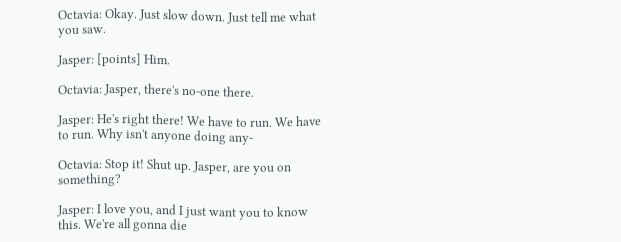Octavia: Okay. Just slow down. Just tell me what you saw.

Jasper: [points] Him.

Octavia: Jasper, there's no-one there.

Jasper: He's right there! We have to run. We have to run. Why isn't anyone doing any-

Octavia: Stop it! Shut up. Jasper, are you on something?

Jasper: I love you, and I just want you to know this. We're all gonna die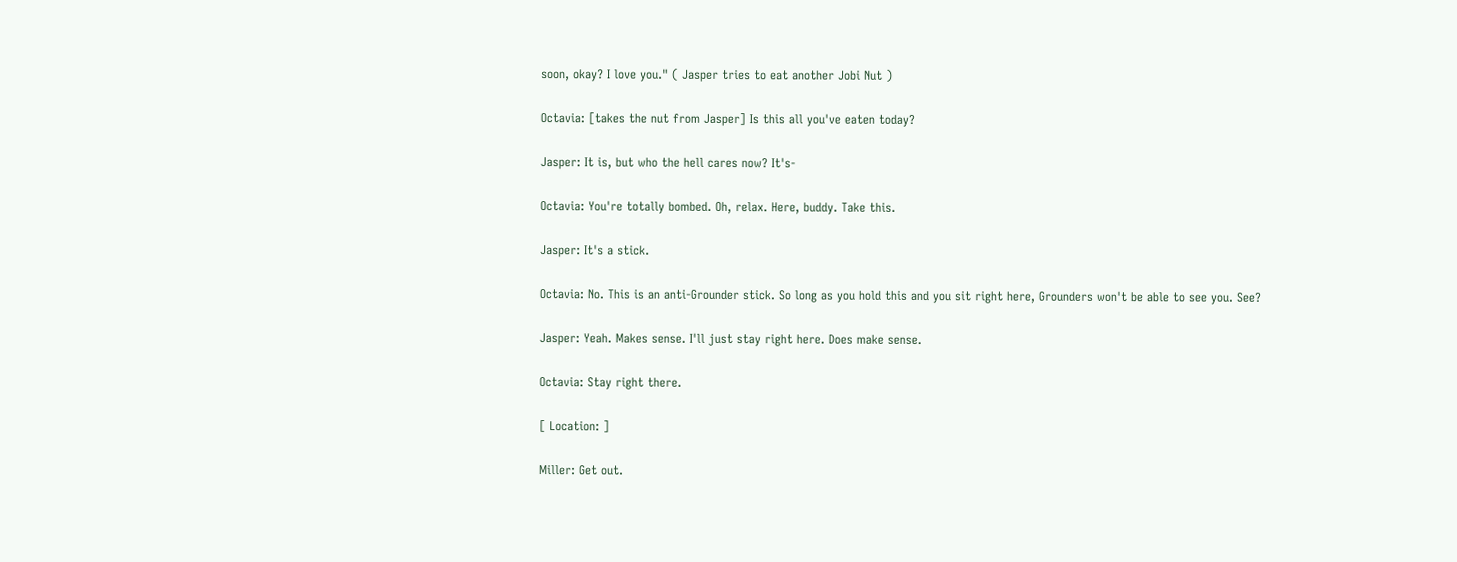soon, okay? I love you." ( Jasper tries to eat another Jobi Nut )

Octavia: [takes the nut from Jasper] Is this all you've eaten today?

Jasper: It is, but who the hell cares now? It's-

Octavia: You're totally bombed. Oh, relax. Here, buddy. Take this.

Jasper: It's a stick.

Octavia: No. This is an anti-Grounder stick. So long as you hold this and you sit right here, Grounders won't be able to see you. See?

Jasper: Yeah. Makes sense. I'll just stay right here. Does make sense.

Octavia: Stay right there.

[ Location: ]

Miller: Get out.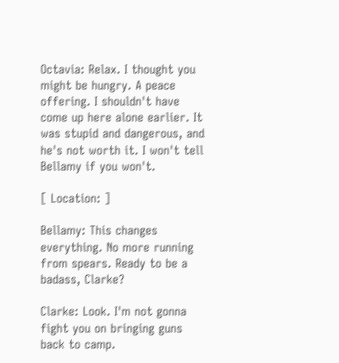Octavia: Relax. I thought you might be hungry. A peace offering. I shouldn't have come up here alone earlier. It was stupid and dangerous, and he's not worth it. I won't tell Bellamy if you won't.

[ Location: ]

Bellamy: This changes everything. No more running from spears. Ready to be a badass, Clarke?

Clarke: Look. I'm not gonna fight you on bringing guns back to camp.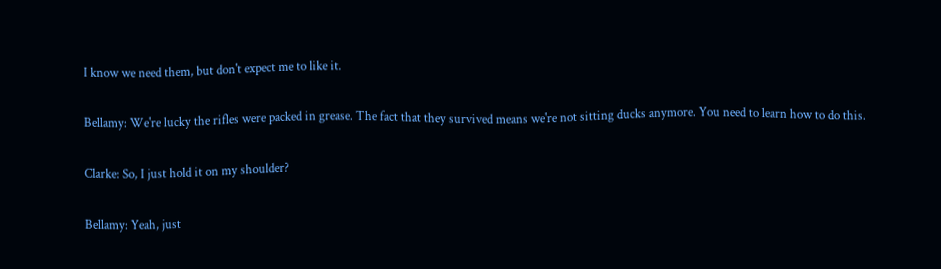I know we need them, but don't expect me to like it.

Bellamy: We're lucky the rifles were packed in grease. The fact that they survived means we're not sitting ducks anymore. You need to learn how to do this.

Clarke: So, I just hold it on my shoulder?

Bellamy: Yeah, just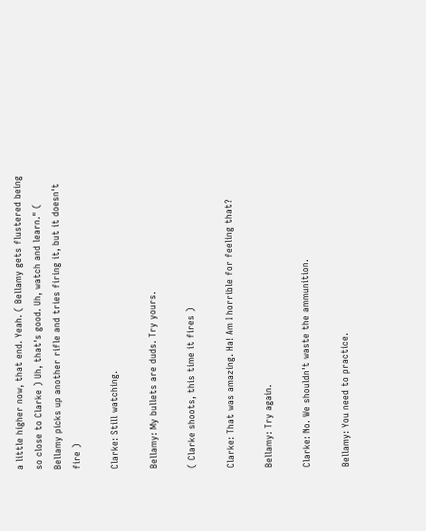a little higher now, that end. Yeah. ( Bellamy gets flustered being so close to Clarke ) Uh, that's good. Uh, watch and learn." ( Bellamy picks up another rifle and tries firing it, but it doesn't fire )

Clarke: Still watching.

Bellamy: My bullets are duds. Try yours.

( Clarke shoots, this time it fires )

Clarke: That was amazing. Ha! Am I horrible for feeling that?

Bellamy: Try again.

Clarke: No. We shouldn't waste the ammunition.

Bellamy: You need to practice.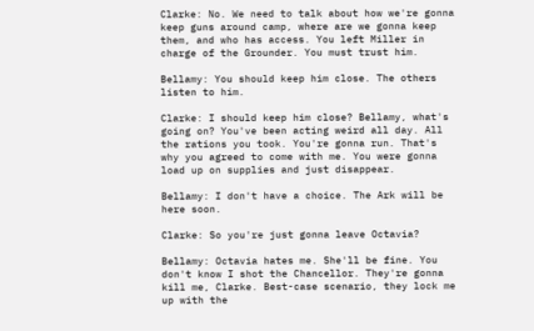Clarke: No. We need to talk about how we're gonna keep guns around camp, where are we gonna keep them, and who has access. You left Miller in charge of the Grounder. You must trust him.

Bellamy: You should keep him close. The others listen to him.

Clarke: I should keep him close? Bellamy, what's going on? You've been acting weird all day. All the rations you took. You're gonna run. That's why you agreed to come with me. You were gonna load up on supplies and just disappear.

Bellamy: I don't have a choice. The Ark will be here soon.

Clarke: So you're just gonna leave Octavia?

Bellamy: Octavia hates me. She'll be fine. You don't know I shot the Chancellor. They're gonna kill me, Clarke. Best-case scenario, they lock me up with the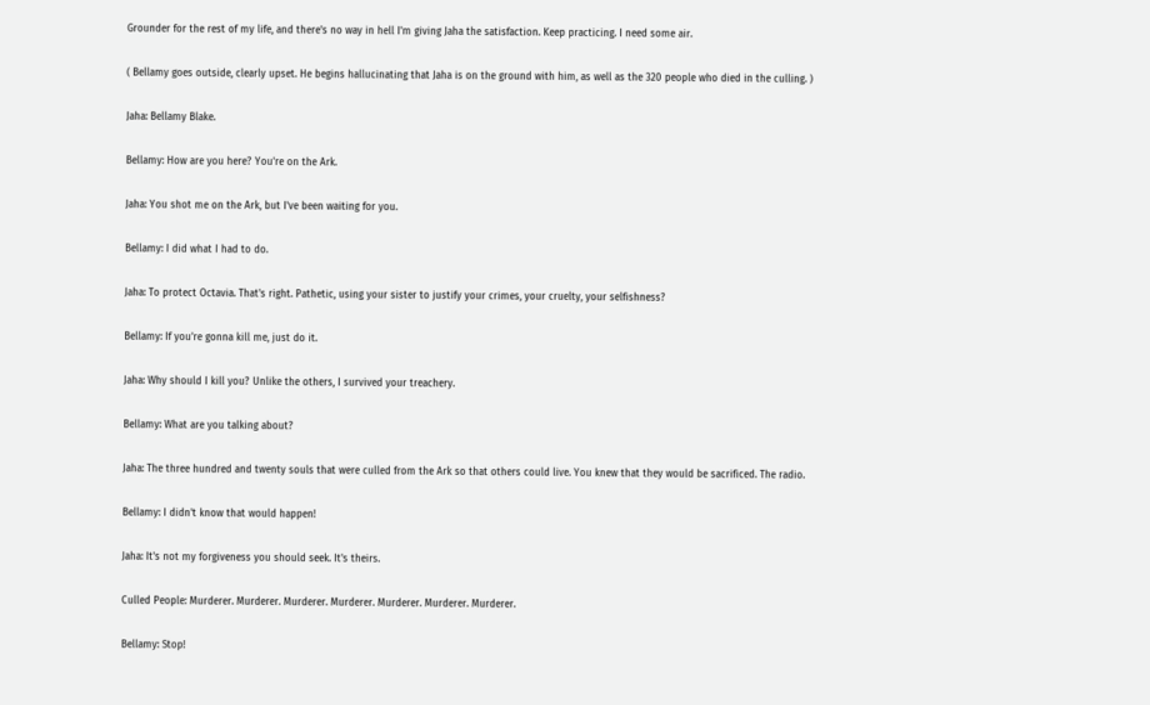Grounder for the rest of my life, and there's no way in hell I'm giving Jaha the satisfaction. Keep practicing. I need some air.

( Bellamy goes outside, clearly upset. He begins hallucinating that Jaha is on the ground with him, as well as the 320 people who died in the culling. )

Jaha: Bellamy Blake.

Bellamy: How are you here? You're on the Ark.

Jaha: You shot me on the Ark, but I've been waiting for you.

Bellamy: I did what I had to do.

Jaha: To protect Octavia. That's right. Pathetic, using your sister to justify your crimes, your cruelty, your selfishness?

Bellamy: If you're gonna kill me, just do it.

Jaha: Why should I kill you? Unlike the others, I survived your treachery.

Bellamy: What are you talking about?

Jaha: The three hundred and twenty souls that were culled from the Ark so that others could live. You knew that they would be sacrificed. The radio.

Bellamy: I didn't know that would happen!

Jaha: It's not my forgiveness you should seek. It's theirs.

Culled People: Murderer. Murderer. Murderer. Murderer. Murderer. Murderer. Murderer.

Bellamy: Stop!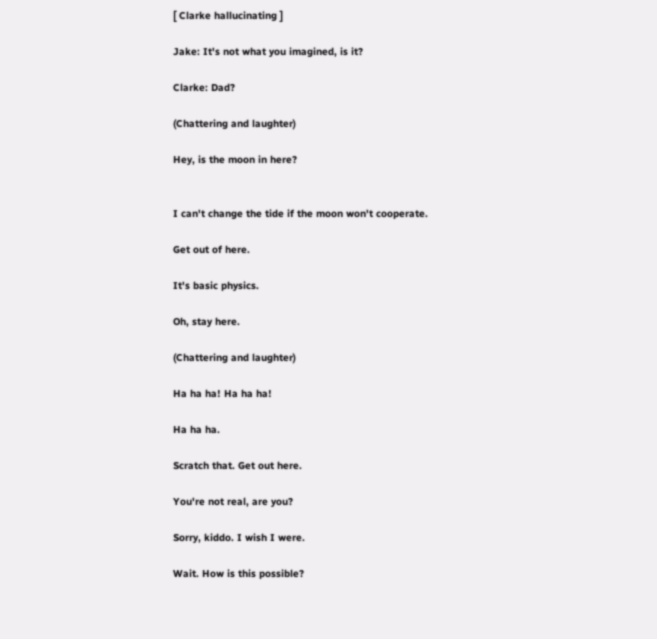[ Clarke hallucinating ]

Jake: It's not what you imagined, is it?

Clarke: Dad?

(Chattering and laughter)

Hey, is the moon in here?


I can't change the tide if the moon won't cooperate.

Get out of here.

It's basic physics.

Oh, stay here.

(Chattering and laughter)

Ha ha ha! Ha ha ha!

Ha ha ha.

Scratch that. Get out here.

You're not real, are you?

Sorry, kiddo. I wish I were.

Wait. How is this possible?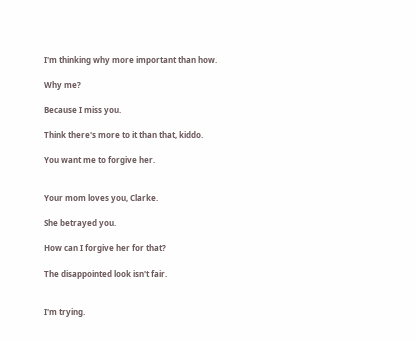I'm thinking why more important than how.

Why me?

Because I miss you.

Think there's more to it than that, kiddo.

You want me to forgive her.


Your mom loves you, Clarke.

She betrayed you.

How can I forgive her for that?

The disappointed look isn't fair.


I'm trying.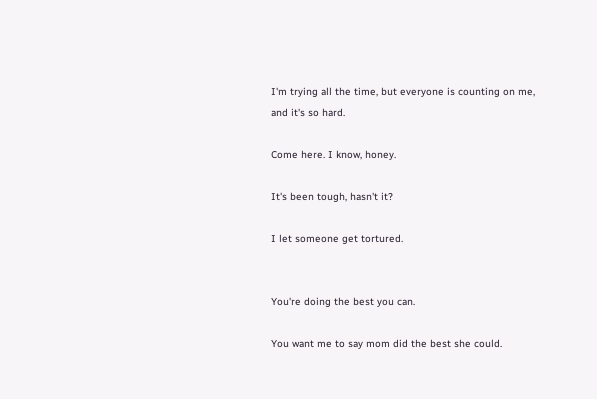I'm trying all the time, but everyone is counting on me, and it's so hard.

Come here. I know, honey.

It's been tough, hasn't it?

I let someone get tortured.


You're doing the best you can.

You want me to say mom did the best she could.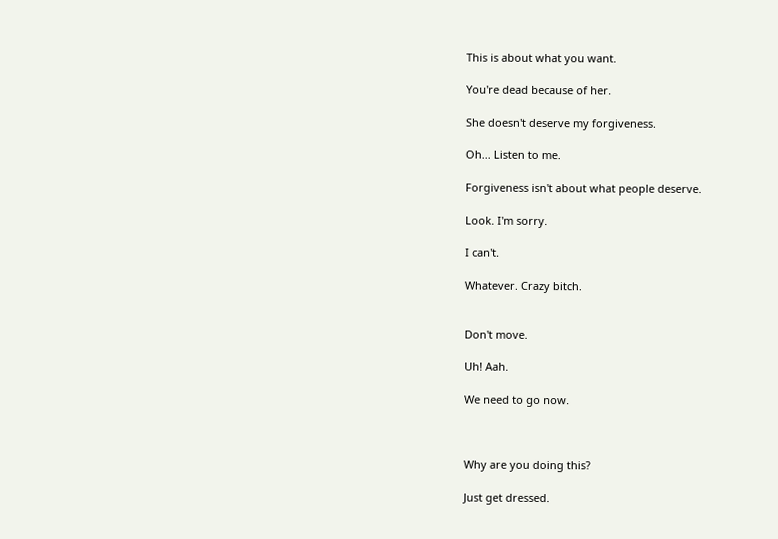This is about what you want.

You're dead because of her.

She doesn't deserve my forgiveness.

Oh... Listen to me.

Forgiveness isn't about what people deserve.

Look. I'm sorry.

I can't.

Whatever. Crazy bitch.


Don't move.

Uh! Aah.

We need to go now.



Why are you doing this?

Just get dressed.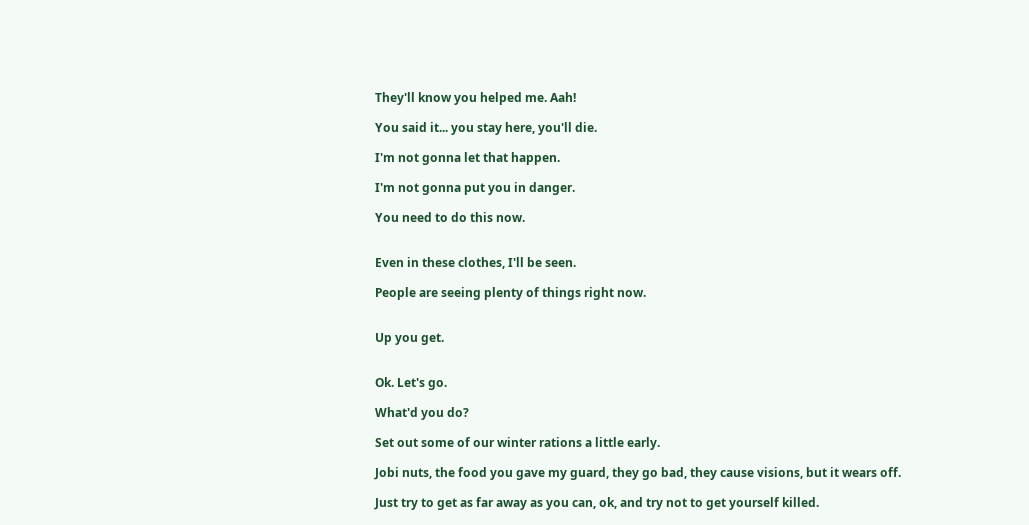They'll know you helped me. Aah!

You said it... you stay here, you'll die.

I'm not gonna let that happen.

I'm not gonna put you in danger.

You need to do this now.


Even in these clothes, I'll be seen.

People are seeing plenty of things right now.


Up you get.


Ok. Let's go.

What'd you do?

Set out some of our winter rations a little early.

Jobi nuts, the food you gave my guard, they go bad, they cause visions, but it wears off.

Just try to get as far away as you can, ok, and try not to get yourself killed.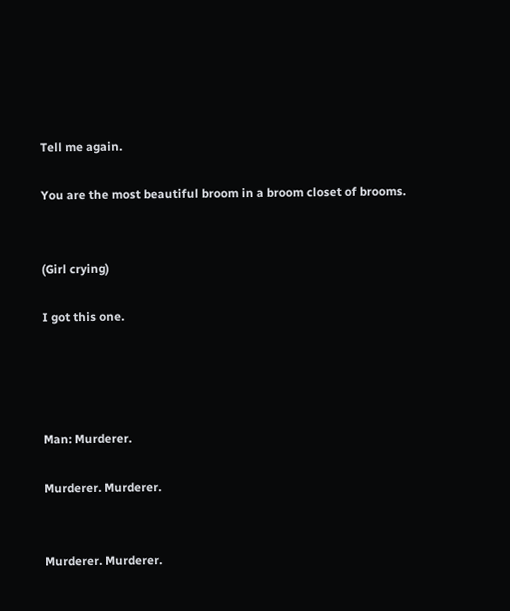Tell me again.

You are the most beautiful broom in a broom closet of brooms.


(Girl crying)

I got this one.




Man: Murderer.

Murderer. Murderer.


Murderer. Murderer.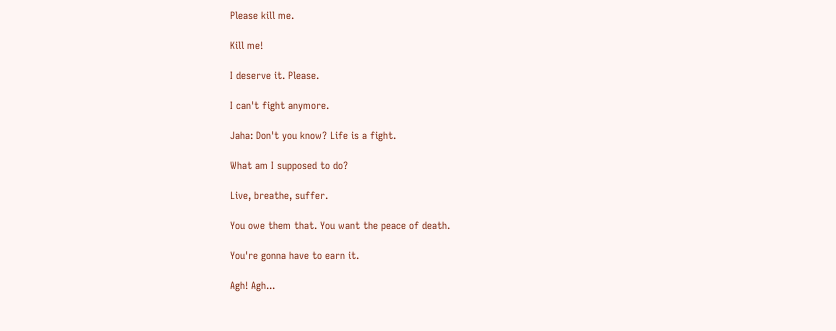Please kill me.

Kill me!

I deserve it. Please.

I can't fight anymore.

Jaha: Don't you know? Life is a fight.

What am I supposed to do?

Live, breathe, suffer.

You owe them that. You want the peace of death.

You're gonna have to earn it.

Agh! Agh...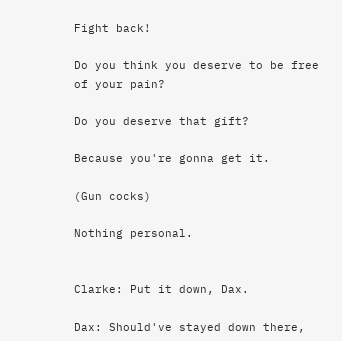Fight back!

Do you think you deserve to be free of your pain?

Do you deserve that gift?

Because you're gonna get it.

(Gun cocks)

Nothing personal.


Clarke: Put it down, Dax.

Dax: Should've stayed down there,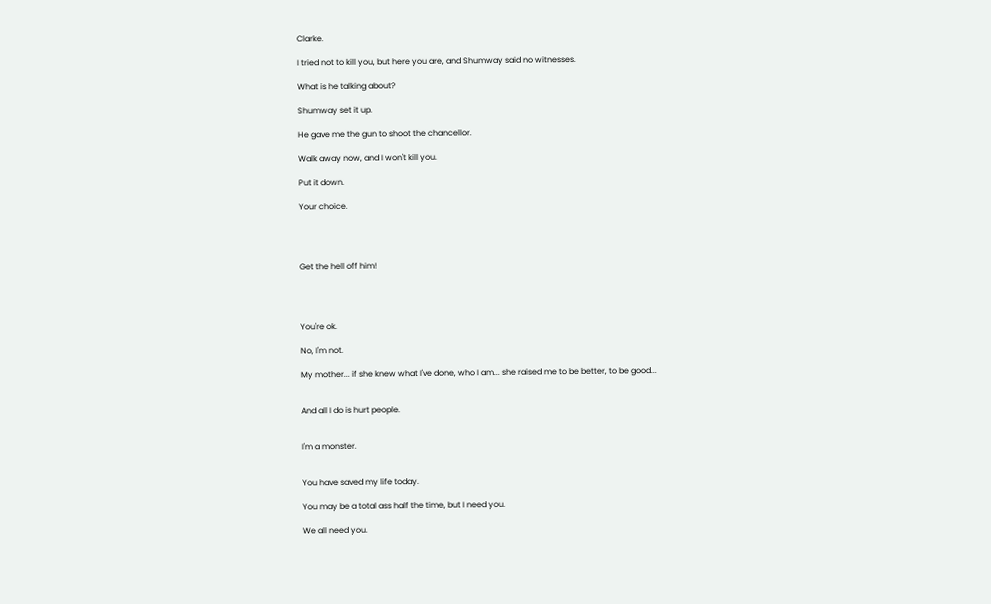Clarke.

I tried not to kill you, but here you are, and Shumway said no witnesses.

What is he talking about?

Shumway set it up.

He gave me the gun to shoot the chancellor.

Walk away now, and I won't kill you.

Put it down.

Your choice.




Get the hell off him!




You're ok.

No, I'm not.

My mother... if she knew what I've done, who I am... she raised me to be better, to be good...


And all I do is hurt people.


I'm a monster.


You have saved my life today.

You may be a total ass half the time, but I need you.

We all need you.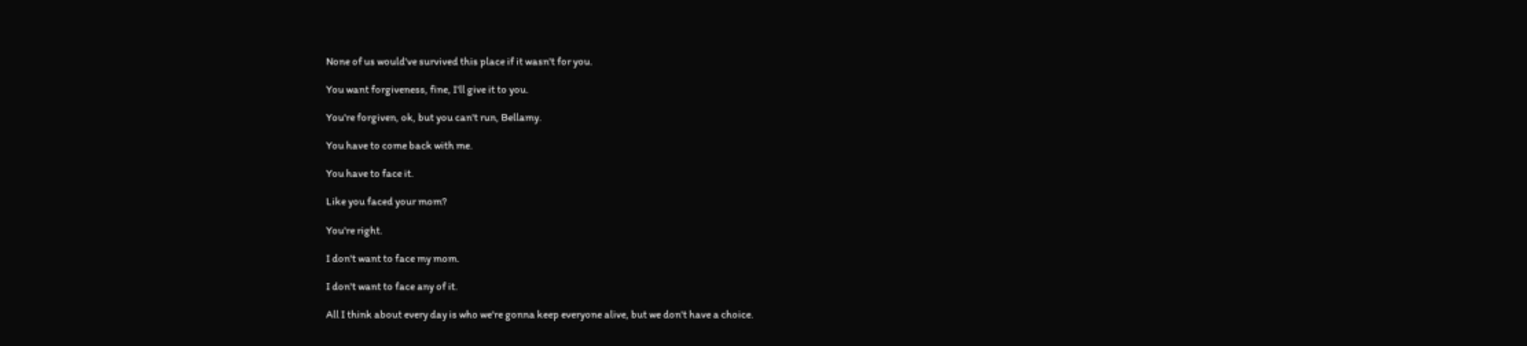None of us would've survived this place if it wasn't for you.

You want forgiveness, fine, I'll give it to you.

You're forgiven, ok, but you can't run, Bellamy.

You have to come back with me.

You have to face it.

Like you faced your mom?

You're right.

I don't want to face my mom.

I don't want to face any of it.

All I think about every day is who we're gonna keep everyone alive, but we don't have a choice.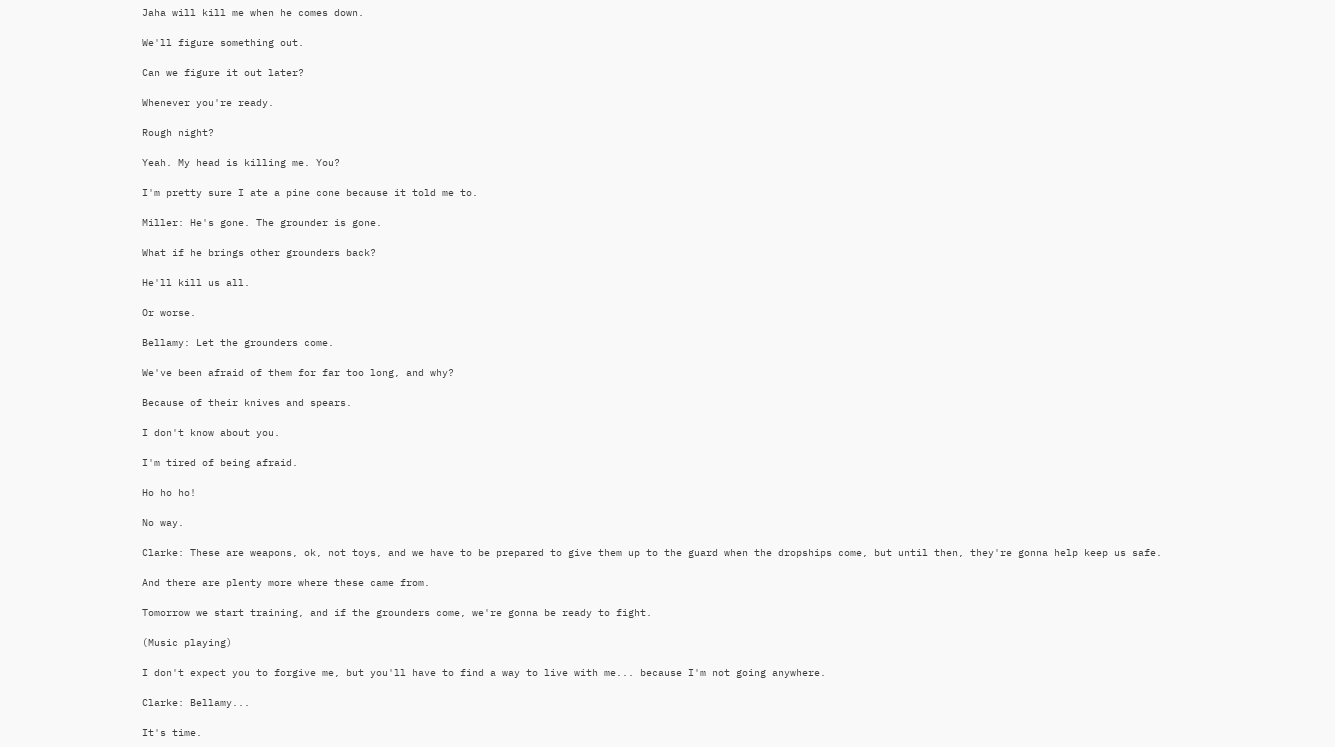Jaha will kill me when he comes down.

We'll figure something out.

Can we figure it out later?

Whenever you're ready.

Rough night?

Yeah. My head is killing me. You?

I'm pretty sure I ate a pine cone because it told me to.

Miller: He's gone. The grounder is gone.

What if he brings other grounders back?

He'll kill us all.

Or worse.

Bellamy: Let the grounders come.

We've been afraid of them for far too long, and why?

Because of their knives and spears.

I don't know about you.

I'm tired of being afraid.

Ho ho ho!

No way.

Clarke: These are weapons, ok, not toys, and we have to be prepared to give them up to the guard when the dropships come, but until then, they're gonna help keep us safe.

And there are plenty more where these came from.

Tomorrow we start training, and if the grounders come, we're gonna be ready to fight.

(Music playing)

I don't expect you to forgive me, but you'll have to find a way to live with me... because I'm not going anywhere.

Clarke: Bellamy...

It's time.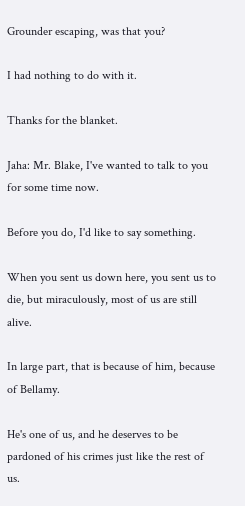Grounder escaping, was that you?

I had nothing to do with it.

Thanks for the blanket.

Jaha: Mr. Blake, I've wanted to talk to you for some time now.

Before you do, I'd like to say something.

When you sent us down here, you sent us to die, but miraculously, most of us are still alive.

In large part, that is because of him, because of Bellamy.

He's one of us, and he deserves to be pardoned of his crimes just like the rest of us.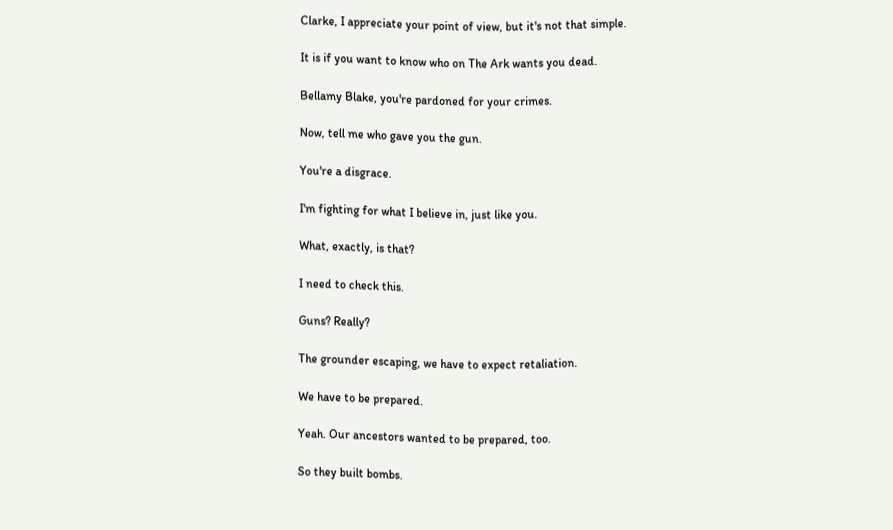Clarke, I appreciate your point of view, but it's not that simple.

It is if you want to know who on The Ark wants you dead.

Bellamy Blake, you're pardoned for your crimes.

Now, tell me who gave you the gun.

You're a disgrace.

I'm fighting for what I believe in, just like you.

What, exactly, is that?

I need to check this.

Guns? Really?

The grounder escaping, we have to expect retaliation.

We have to be prepared.

Yeah. Our ancestors wanted to be prepared, too.

So they built bombs.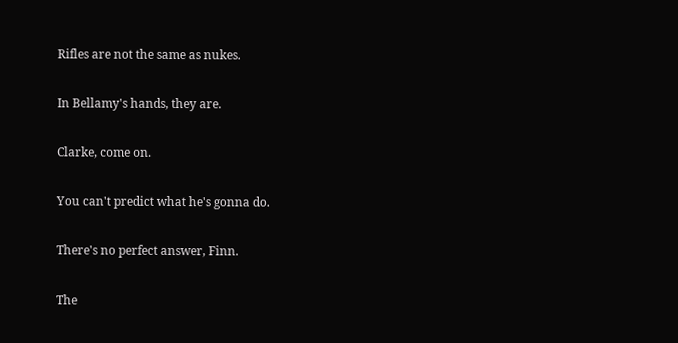Rifles are not the same as nukes.

In Bellamy's hands, they are.

Clarke, come on.

You can't predict what he's gonna do.

There's no perfect answer, Finn.

The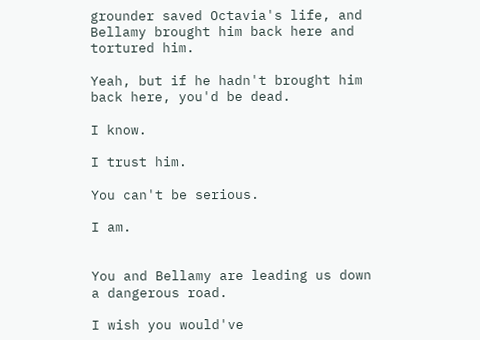grounder saved Octavia's life, and Bellamy brought him back here and tortured him.

Yeah, but if he hadn't brought him back here, you'd be dead.

I know.

I trust him.

You can't be serious.

I am.


You and Bellamy are leading us down a dangerous road.

I wish you would've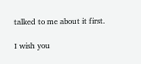talked to me about it first.

I wish you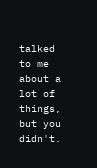talked to me about a lot of things, but you didn't.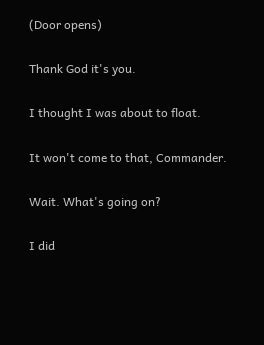(Door opens)

Thank God it's you.

I thought I was about to float.

It won't come to that, Commander.

Wait. What's going on?

I did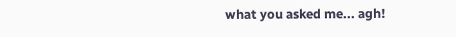what you asked me... agh!